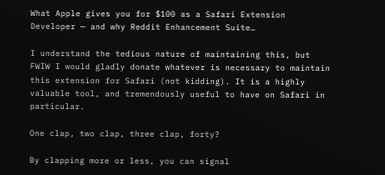What Apple gives you for $100 as a Safari Extension Developer — and why Reddit Enhancement Suite…

I understand the tedious nature of maintaining this, but FWIW I would gladly donate whatever is necessary to maintain this extension for Safari (not kidding). It is a highly valuable tool, and tremendously useful to have on Safari in particular.

One clap, two clap, three clap, forty?

By clapping more or less, you can signal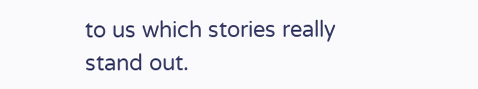to us which stories really stand out.